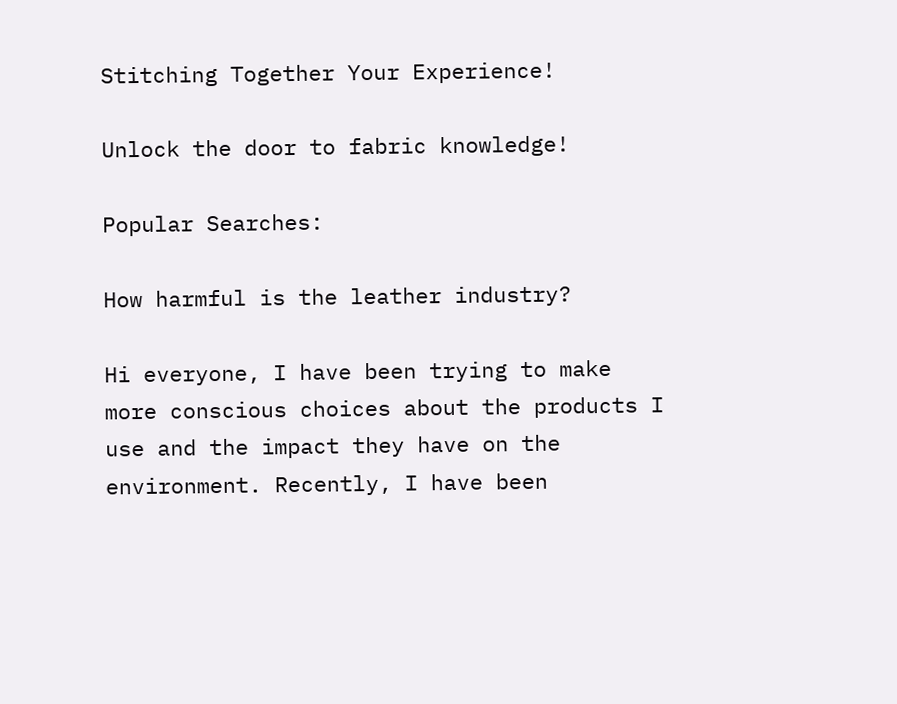Stitching Together Your Experience!

Unlock the door to fabric knowledge!

Popular Searches:

How harmful is the leather industry?

Hi everyone, I have been trying to make more conscious choices about the products I use and the impact they have on the environment. Recently, I have been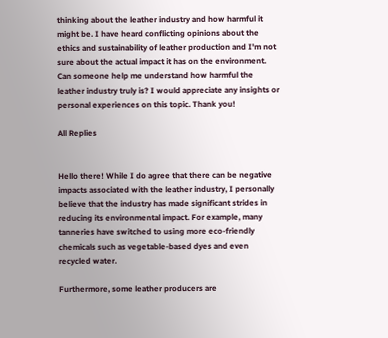thinking about the leather industry and how harmful it might be. I have heard conflicting opinions about the ethics and sustainability of leather production and I'm not sure about the actual impact it has on the environment. Can someone help me understand how harmful the leather industry truly is? I would appreciate any insights or personal experiences on this topic. Thank you!

All Replies


Hello there! While I do agree that there can be negative impacts associated with the leather industry, I personally believe that the industry has made significant strides in reducing its environmental impact. For example, many tanneries have switched to using more eco-friendly chemicals such as vegetable-based dyes and even recycled water.

Furthermore, some leather producers are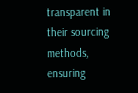transparent in their sourcing methods, ensuring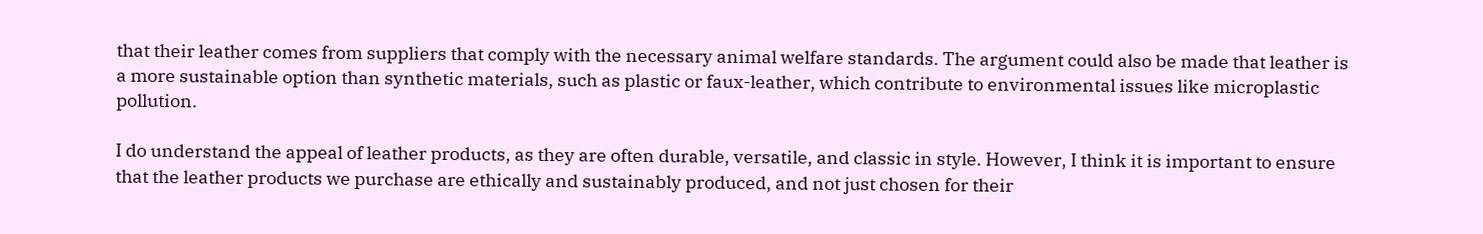that their leather comes from suppliers that comply with the necessary animal welfare standards. The argument could also be made that leather is a more sustainable option than synthetic materials, such as plastic or faux-leather, which contribute to environmental issues like microplastic pollution.

I do understand the appeal of leather products, as they are often durable, versatile, and classic in style. However, I think it is important to ensure that the leather products we purchase are ethically and sustainably produced, and not just chosen for their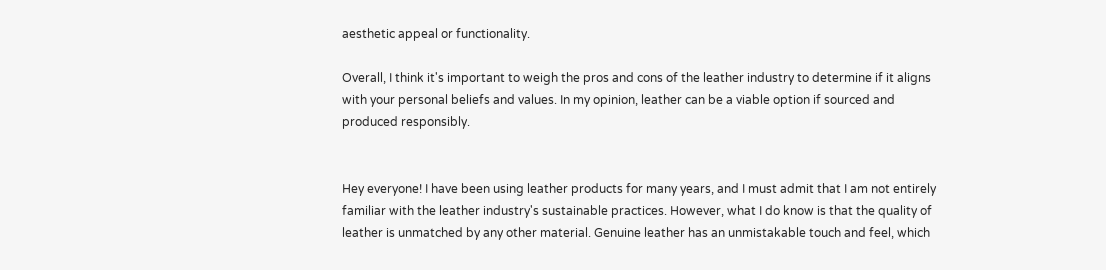aesthetic appeal or functionality.

Overall, I think it's important to weigh the pros and cons of the leather industry to determine if it aligns with your personal beliefs and values. In my opinion, leather can be a viable option if sourced and produced responsibly.


Hey everyone! I have been using leather products for many years, and I must admit that I am not entirely familiar with the leather industry's sustainable practices. However, what I do know is that the quality of leather is unmatched by any other material. Genuine leather has an unmistakable touch and feel, which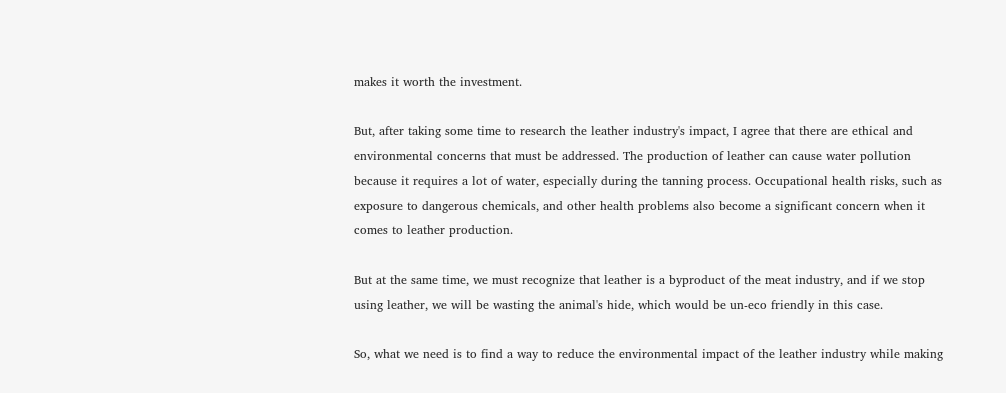makes it worth the investment.

But, after taking some time to research the leather industry's impact, I agree that there are ethical and environmental concerns that must be addressed. The production of leather can cause water pollution because it requires a lot of water, especially during the tanning process. Occupational health risks, such as exposure to dangerous chemicals, and other health problems also become a significant concern when it comes to leather production.

But at the same time, we must recognize that leather is a byproduct of the meat industry, and if we stop using leather, we will be wasting the animal's hide, which would be un-eco friendly in this case.

So, what we need is to find a way to reduce the environmental impact of the leather industry while making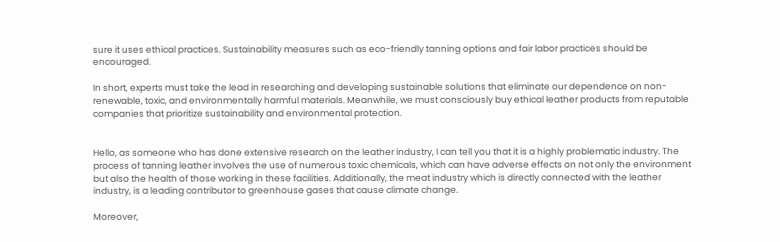sure it uses ethical practices. Sustainability measures such as eco-friendly tanning options and fair labor practices should be encouraged.

In short, experts must take the lead in researching and developing sustainable solutions that eliminate our dependence on non-renewable, toxic, and environmentally harmful materials. Meanwhile, we must consciously buy ethical leather products from reputable companies that prioritize sustainability and environmental protection.


Hello, as someone who has done extensive research on the leather industry, I can tell you that it is a highly problematic industry. The process of tanning leather involves the use of numerous toxic chemicals, which can have adverse effects on not only the environment but also the health of those working in these facilities. Additionally, the meat industry which is directly connected with the leather industry, is a leading contributor to greenhouse gases that cause climate change.

Moreover,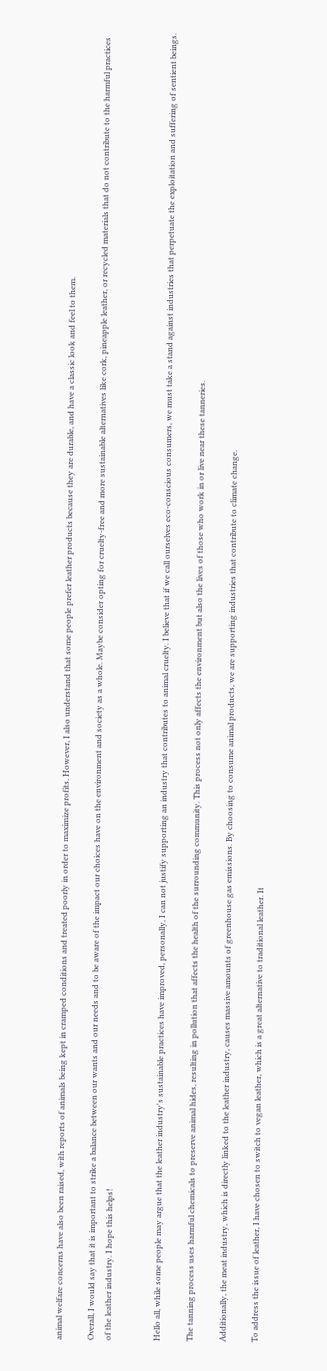animal welfare concerns have also been raised, with reports of animals being kept in cramped conditions and treated poorly in order to maximize profits. However, I also understand that some people prefer leather products because they are durable, and have a classic look and feel to them.

Overall, I would say that it is important to strike a balance between our wants and our needs and to be aware of the impact our choices have on the environment and society as a whole. Maybe consider opting for cruelty-free and more sustainable alternatives like cork, pineapple leather, or recycled materials that do not contribute to the harmful practices of the leather industry. I hope this helps!


Hello all, while some people may argue that the leather industry's sustainable practices have improved, personally, I can not justify supporting an industry that contributes to animal cruelty. I believe that if we call ourselves eco-conscious consumers, we must take a stand against industries that perpetuate the exploitation and suffering of sentient beings.

The tanning process uses harmful chemicals to preserve animal hides, resulting in pollution that affects the health of the surrounding community. This process not only affects the environment but also the lives of those who work in or live near these tanneries.

Additionally, the meat industry, which is directly linked to the leather industry, causes massive amounts of greenhouse gas emissions. By choosing to consume animal products, we are supporting industries that contribute to climate change.

To address the issue of leather, I have chosen to switch to vegan leather, which is a great alternative to traditional leather. It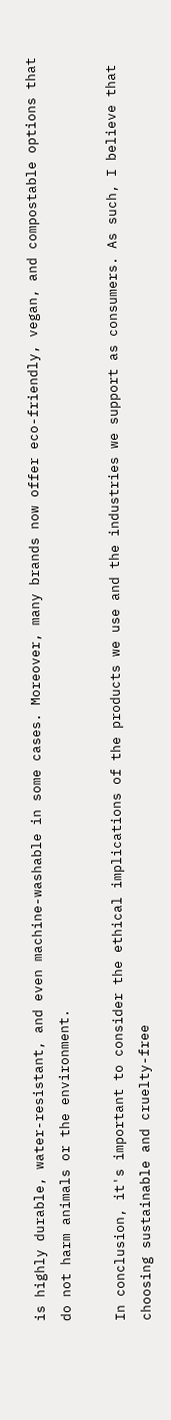is highly durable, water-resistant, and even machine-washable in some cases. Moreover, many brands now offer eco-friendly, vegan, and compostable options that do not harm animals or the environment.

In conclusion, it's important to consider the ethical implications of the products we use and the industries we support as consumers. As such, I believe that choosing sustainable and cruelty-free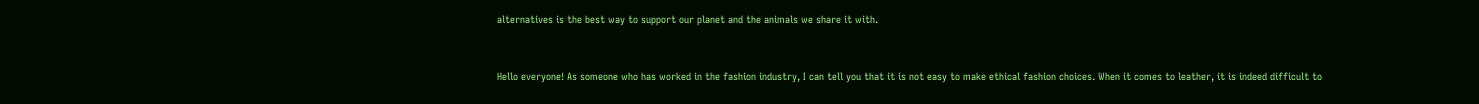alternatives is the best way to support our planet and the animals we share it with.


Hello everyone! As someone who has worked in the fashion industry, I can tell you that it is not easy to make ethical fashion choices. When it comes to leather, it is indeed difficult to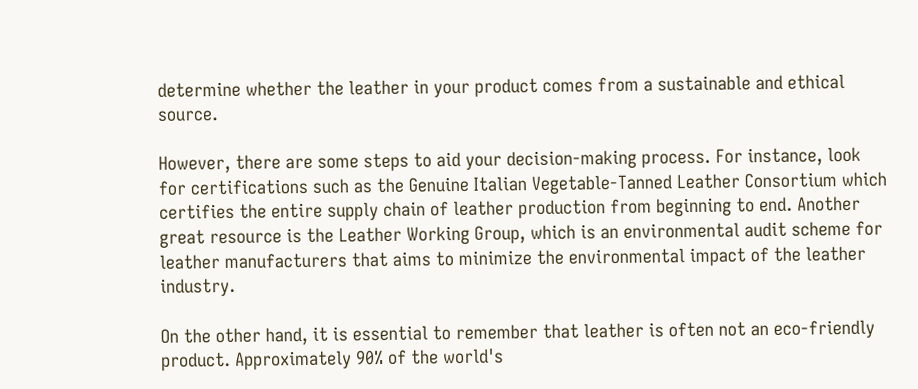determine whether the leather in your product comes from a sustainable and ethical source.

However, there are some steps to aid your decision-making process. For instance, look for certifications such as the Genuine Italian Vegetable-Tanned Leather Consortium which certifies the entire supply chain of leather production from beginning to end. Another great resource is the Leather Working Group, which is an environmental audit scheme for leather manufacturers that aims to minimize the environmental impact of the leather industry.

On the other hand, it is essential to remember that leather is often not an eco-friendly product. Approximately 90% of the world's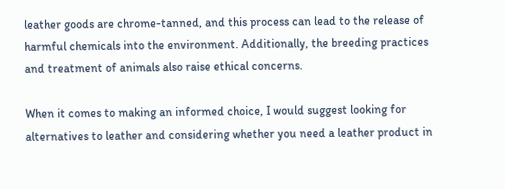leather goods are chrome-tanned, and this process can lead to the release of harmful chemicals into the environment. Additionally, the breeding practices and treatment of animals also raise ethical concerns.

When it comes to making an informed choice, I would suggest looking for alternatives to leather and considering whether you need a leather product in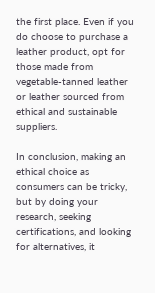the first place. Even if you do choose to purchase a leather product, opt for those made from vegetable-tanned leather or leather sourced from ethical and sustainable suppliers.

In conclusion, making an ethical choice as consumers can be tricky, but by doing your research, seeking certifications, and looking for alternatives, it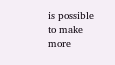is possible to make more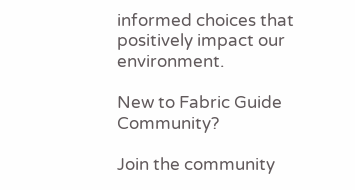informed choices that positively impact our environment.

New to Fabric Guide Community?

Join the community